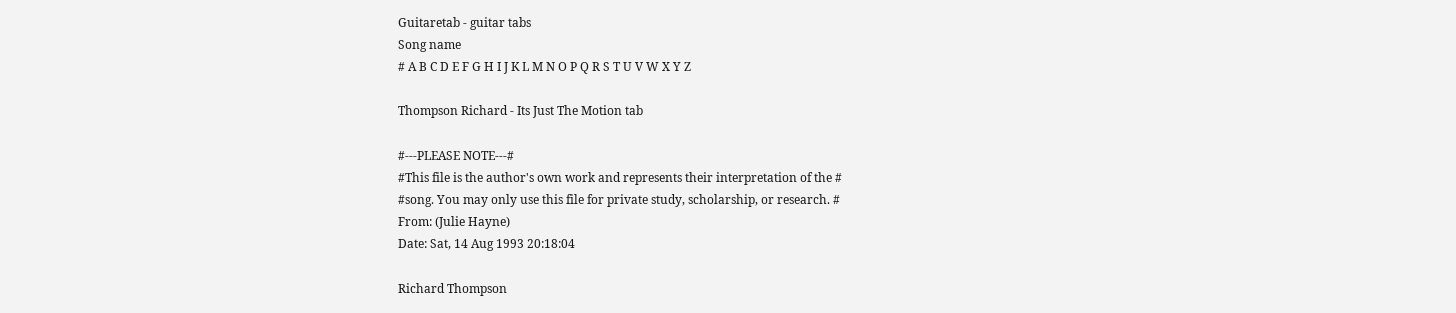Guitaretab - guitar tabs
Song name
# A B C D E F G H I J K L M N O P Q R S T U V W X Y Z

Thompson Richard - Its Just The Motion tab

#---PLEASE NOTE---#
#This file is the author's own work and represents their interpretation of the #
#song. You may only use this file for private study, scholarship, or research. #
From: (Julie Hayne)
Date: Sat, 14 Aug 1993 20:18:04

Richard Thompson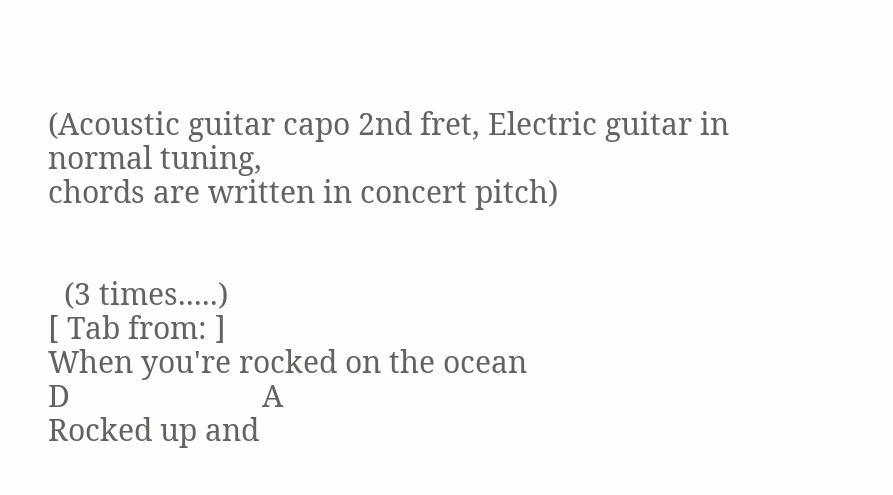(Acoustic guitar capo 2nd fret, Electric guitar in normal tuning,
chords are written in concert pitch)


  (3 times.....)
[ Tab from: ]
When you're rocked on the ocean
D                        A
Rocked up and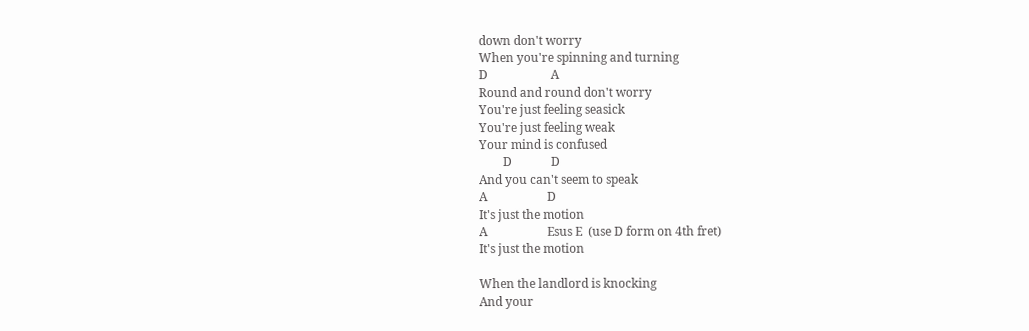down don't worry
When you're spinning and turning
D                     A
Round and round don't worry
You're just feeling seasick
You're just feeling weak
Your mind is confused
        D             D
And you can't seem to speak
A                    D
It's just the motion
A                    Esus E  (use D form on 4th fret)
It's just the motion

When the landlord is knocking
And your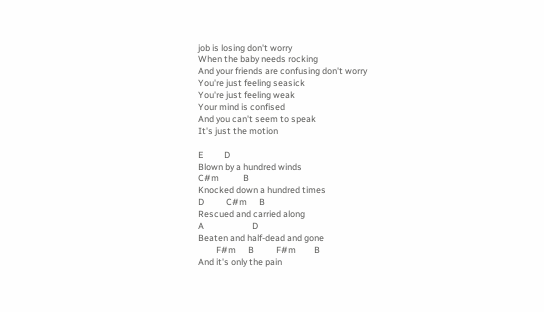job is losing don't worry
When the baby needs rocking
And your friends are confusing don't worry
You're just feeling seasick
You're just feeling weak
Your mind is confised
And you can't seem to speak
It's just the motion

E          D
Blown by a hundred winds
C#m            B
Knocked down a hundred times
D           C#m      B
Rescued and carried along
A                        D
Beaten and half-dead and gone
         F#m      B           F#m         B
And it's only the pain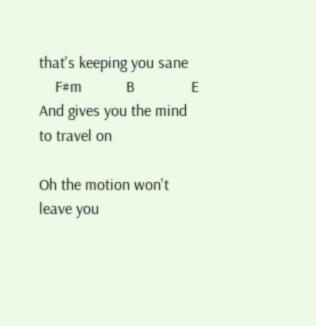that's keeping you sane
    F#m           B              E
And gives you the mind to travel on

Oh the motion won't leave you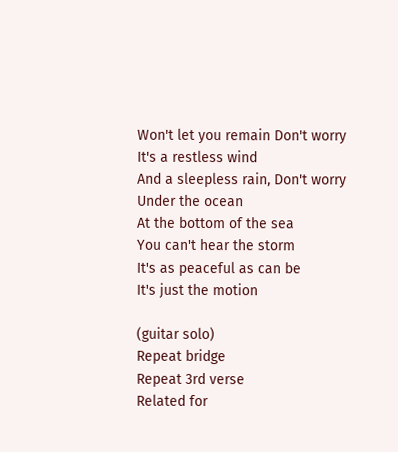Won't let you remain Don't worry
It's a restless wind
And a sleepless rain, Don't worry
Under the ocean
At the bottom of the sea
You can't hear the storm
It's as peaceful as can be
It's just the motion

(guitar solo)
Repeat bridge
Repeat 3rd verse
Related for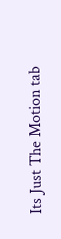Its Just The Motion tab